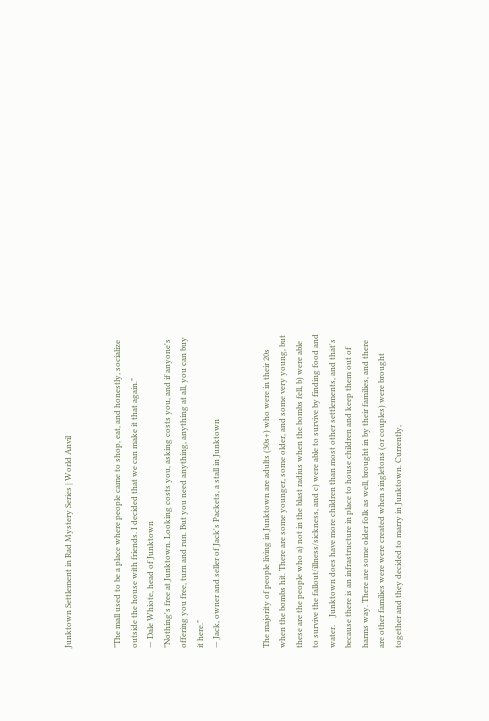Junktown Settlement in Rad Mystery Series | World Anvil


"The mall used to be a place where people came to shop, eat, and honestly, socialize outside the house with friends. I decided that we can make it that again."
— Dale Whiote, head of Junktown
"Nothing's free at Junktown. Looking costs you, asking costs you, and if anyone's offering you free, turn and run. But you need anything, anything at all, you can buy it here."
— Jack, owner and seller of Jack's Packets, a stall in Junktown


The majority of people living in Junktown are adults (30s+) who were in their 20s when the bombs hit. There are some younger, some older, and some very young, but these are the people who a) not in the blast radius when the bombs fell, b) were able to survive the fallout/illness/sickness, and c) were able to survive by finding food and water.    Junktown does have more children than most other settlements, and that's because there is an infrastructure in place to house children and keep them out of harms way. There are some older folk as well, brought in by their families, and there are other families were were created when singletons (or couples) were brought together and they decided to marry in Junktown. Currently,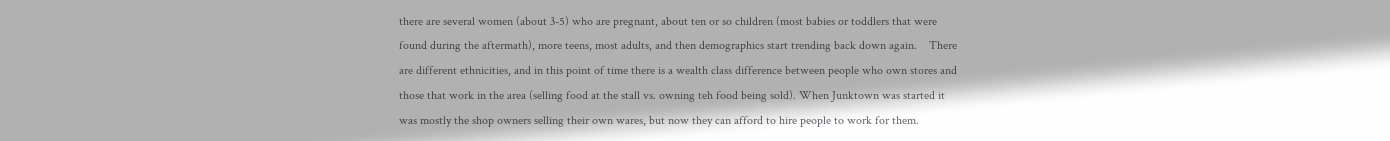there are several women (about 3-5) who are pregnant, about ten or so children (most babies or toddlers that were found during the aftermath), more teens, most adults, and then demographics start trending back down again.    There are different ethnicities, and in this point of time there is a wealth class difference between people who own stores and those that work in the area (selling food at the stall vs. owning teh food being sold). When Junktown was started it was mostly the shop owners selling their own wares, but now they can afford to hire people to work for them.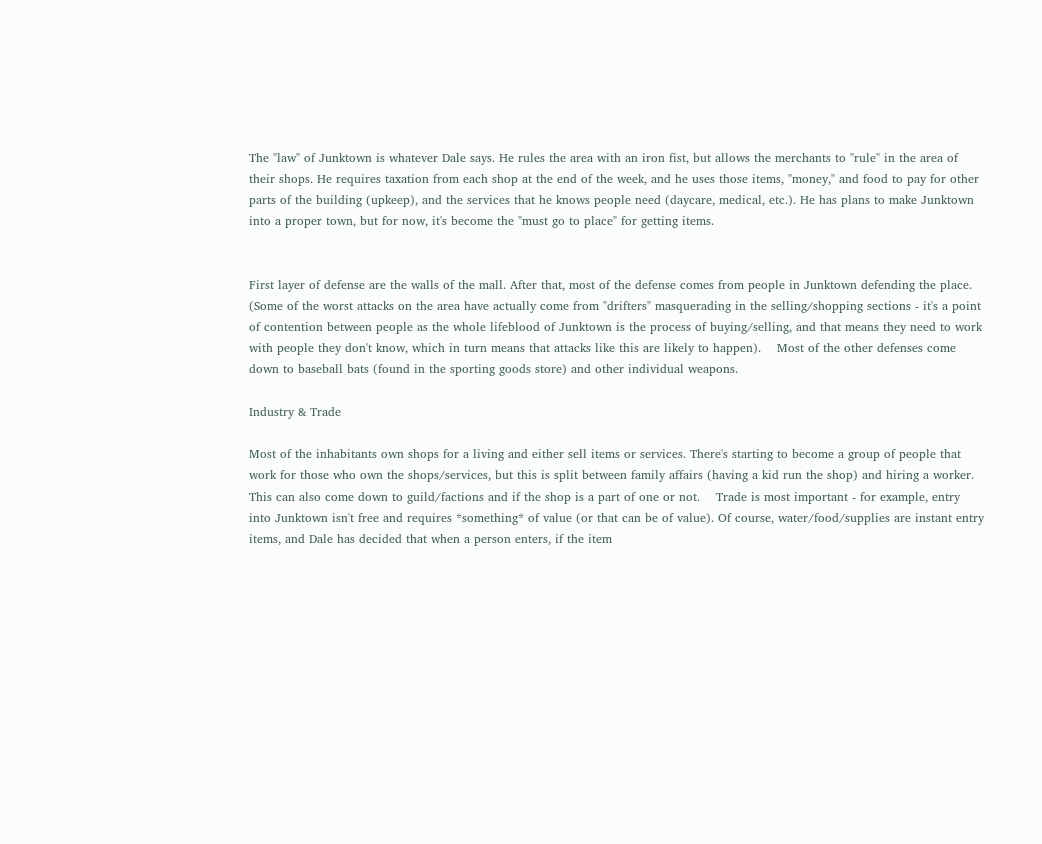The "law" of Junktown is whatever Dale says. He rules the area with an iron fist, but allows the merchants to "rule" in the area of their shops. He requires taxation from each shop at the end of the week, and he uses those items, "money," and food to pay for other parts of the building (upkeep), and the services that he knows people need (daycare, medical, etc.). He has plans to make Junktown into a proper town, but for now, it's become the "must go to place" for getting items.


First layer of defense are the walls of the mall. After that, most of the defense comes from people in Junktown defending the place. (Some of the worst attacks on the area have actually come from "drifters" masquerading in the selling/shopping sections - it's a point of contention between people as the whole lifeblood of Junktown is the process of buying/selling, and that means they need to work with people they don't know, which in turn means that attacks like this are likely to happen).    Most of the other defenses come down to baseball bats (found in the sporting goods store) and other individual weapons.

Industry & Trade

Most of the inhabitants own shops for a living and either sell items or services. There's starting to become a group of people that work for those who own the shops/services, but this is split between family affairs (having a kid run the shop) and hiring a worker. This can also come down to guild/factions and if the shop is a part of one or not.    Trade is most important - for example, entry into Junktown isn't free and requires *something* of value (or that can be of value). Of course, water/food/supplies are instant entry items, and Dale has decided that when a person enters, if the item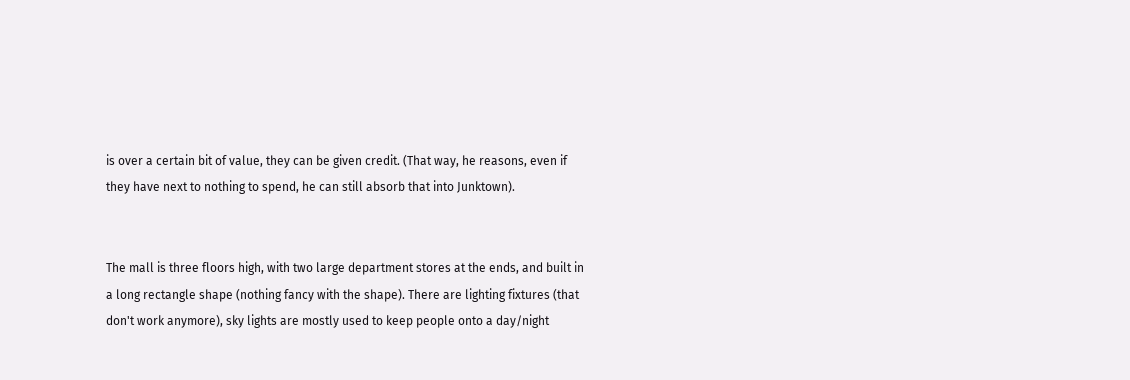is over a certain bit of value, they can be given credit. (That way, he reasons, even if they have next to nothing to spend, he can still absorb that into Junktown).


The mall is three floors high, with two large department stores at the ends, and built in a long rectangle shape (nothing fancy with the shape). There are lighting fixtures (that don't work anymore), sky lights are mostly used to keep people onto a day/night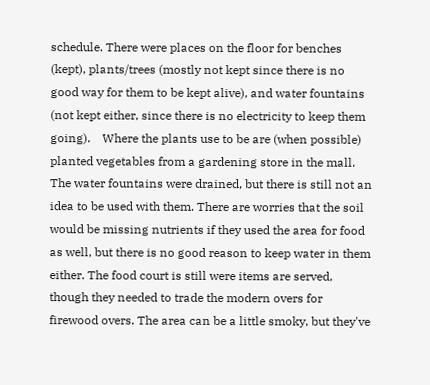schedule. There were places on the floor for benches (kept), plants/trees (mostly not kept since there is no good way for them to be kept alive), and water fountains (not kept either, since there is no electricity to keep them going).    Where the plants use to be are (when possible) planted vegetables from a gardening store in the mall. The water fountains were drained, but there is still not an idea to be used with them. There are worries that the soil would be missing nutrients if they used the area for food as well, but there is no good reason to keep water in them either. The food court is still were items are served, though they needed to trade the modern overs for firewood overs. The area can be a little smoky, but they've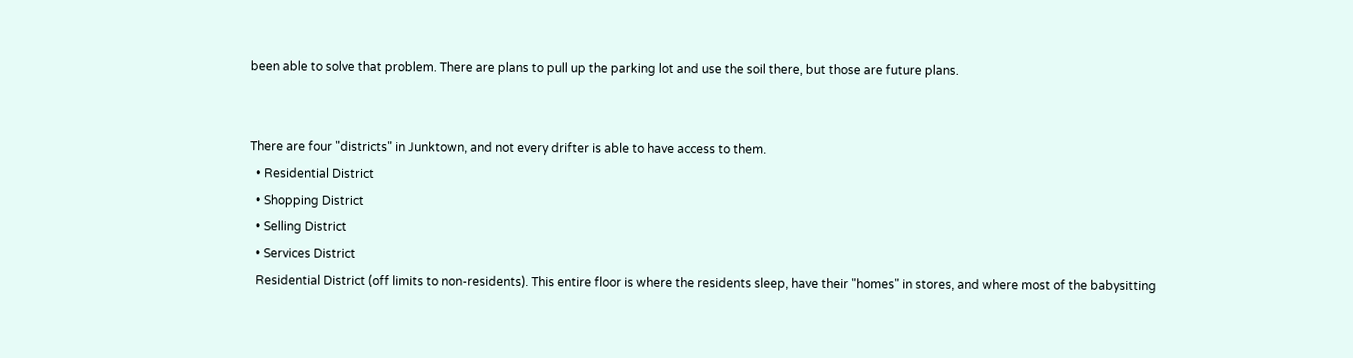been able to solve that problem. There are plans to pull up the parking lot and use the soil there, but those are future plans.


There are four "districts" in Junktown, and not every drifter is able to have access to them.
  • Residential District
  • Shopping District
  • Selling District
  • Services District
  Residential District (off limits to non-residents). This entire floor is where the residents sleep, have their "homes" in stores, and where most of the babysitting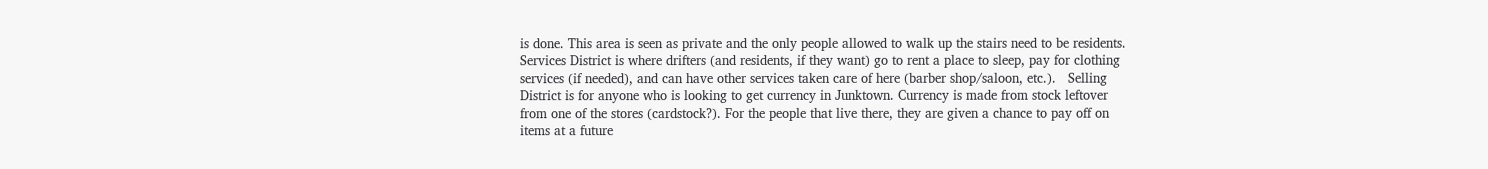is done. This area is seen as private and the only people allowed to walk up the stairs need to be residents.   Services District is where drifters (and residents, if they want) go to rent a place to sleep, pay for clothing services (if needed), and can have other services taken care of here (barber shop/saloon, etc.).   Selling District is for anyone who is looking to get currency in Junktown. Currency is made from stock leftover from one of the stores (cardstock?). For the people that live there, they are given a chance to pay off on items at a future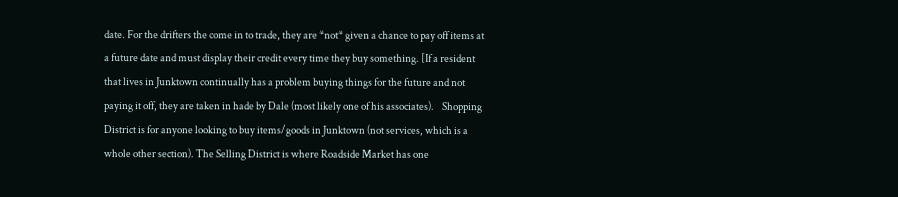date. For the drifters the come in to trade, they are *not* given a chance to pay off items at a future date and must display their credit every time they buy something. [If a resident that lives in Junktown continually has a problem buying things for the future and not paying it off, they are taken in hade by Dale (most likely one of his associates).    Shopping District is for anyone looking to buy items/goods in Junktown (not services, which is a whole other section). The Selling District is where Roadside Market has one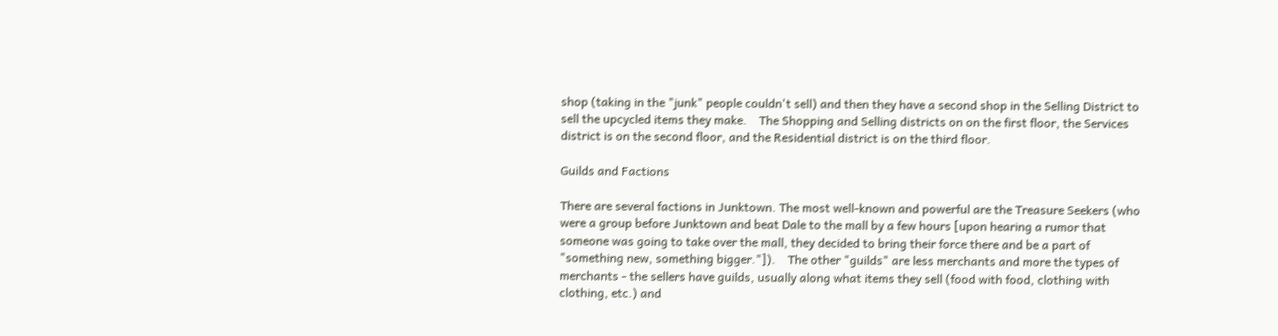shop (taking in the "junk" people couldn't sell) and then they have a second shop in the Selling District to sell the upcycled items they make.    The Shopping and Selling districts on on the first floor, the Services district is on the second floor, and the Residential district is on the third floor.

Guilds and Factions

There are several factions in Junktown. The most well-known and powerful are the Treasure Seekers (who were a group before Junktown and beat Dale to the mall by a few hours [upon hearing a rumor that someone was going to take over the mall, they decided to bring their force there and be a part of "something new, something bigger."]).    The other "guilds" are less merchants and more the types of merchants - the sellers have guilds, usually along what items they sell (food with food, clothing with clothing, etc.) and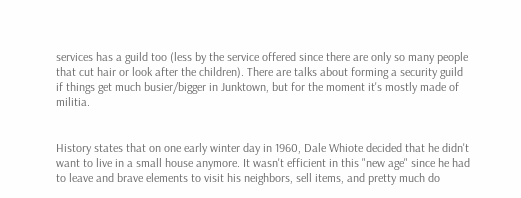services has a guild too (less by the service offered since there are only so many people that cut hair or look after the children). There are talks about forming a security guild if things get much busier/bigger in Junktown, but for the moment it's mostly made of militia.


History states that on one early winter day in 1960, Dale Whiote decided that he didn't want to live in a small house anymore. It wasn't efficient in this "new age" since he had to leave and brave elements to visit his neighbors, sell items, and pretty much do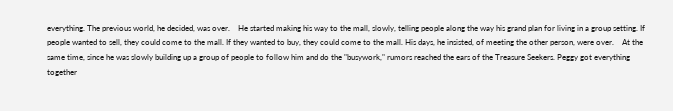everything. The previous world, he decided, was over.    He started making his way to the mall, slowly, telling people along the way his grand plan for living in a group setting. If people wanted to sell, they could come to the mall. If they wanted to buy, they could come to the mall. His days, he insisted, of meeting the other person, were over.    At the same time, since he was slowly building up a group of people to follow him and do the "busywork," rumors reached the ears of the Treasure Seekers. Peggy got everything together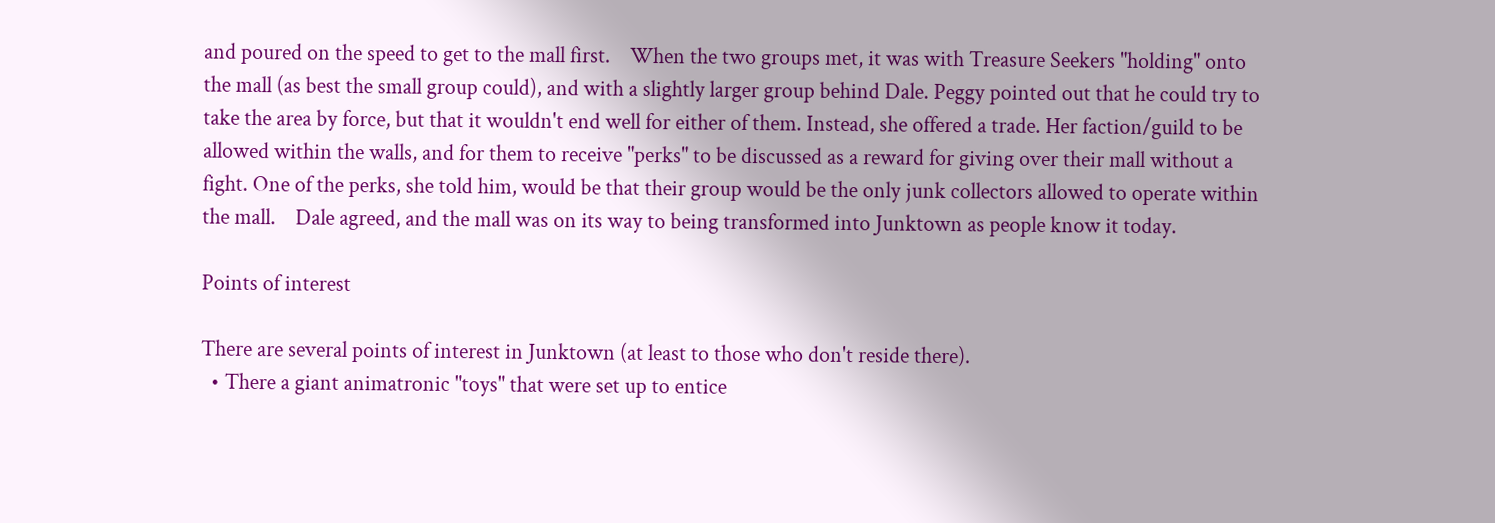and poured on the speed to get to the mall first.    When the two groups met, it was with Treasure Seekers "holding" onto the mall (as best the small group could), and with a slightly larger group behind Dale. Peggy pointed out that he could try to take the area by force, but that it wouldn't end well for either of them. Instead, she offered a trade. Her faction/guild to be allowed within the walls, and for them to receive "perks" to be discussed as a reward for giving over their mall without a fight. One of the perks, she told him, would be that their group would be the only junk collectors allowed to operate within the mall.    Dale agreed, and the mall was on its way to being transformed into Junktown as people know it today.

Points of interest

There are several points of interest in Junktown (at least to those who don't reside there).
  • There a giant animatronic "toys" that were set up to entice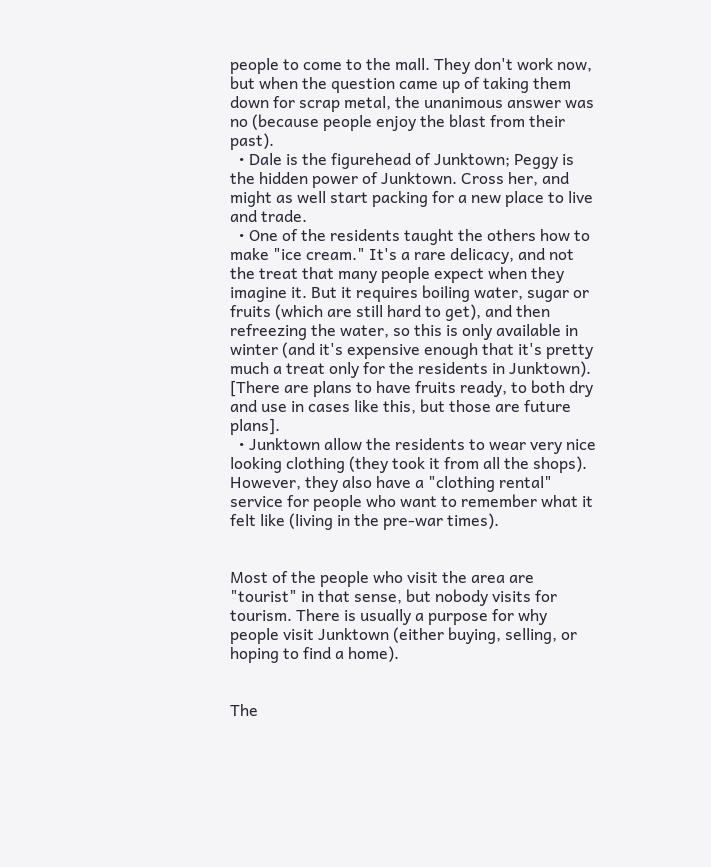people to come to the mall. They don't work now, but when the question came up of taking them down for scrap metal, the unanimous answer was no (because people enjoy the blast from their past).
  • Dale is the figurehead of Junktown; Peggy is the hidden power of Junktown. Cross her, and might as well start packing for a new place to live and trade.
  • One of the residents taught the others how to make "ice cream." It's a rare delicacy, and not the treat that many people expect when they imagine it. But it requires boiling water, sugar or fruits (which are still hard to get), and then refreezing the water, so this is only available in winter (and it's expensive enough that it's pretty much a treat only for the residents in Junktown). [There are plans to have fruits ready, to both dry and use in cases like this, but those are future plans].
  • Junktown allow the residents to wear very nice looking clothing (they took it from all the shops). However, they also have a "clothing rental" service for people who want to remember what it felt like (living in the pre-war times).


Most of the people who visit the area are "tourist" in that sense, but nobody visits for tourism. There is usually a purpose for why people visit Junktown (either buying, selling, or hoping to find a home).


The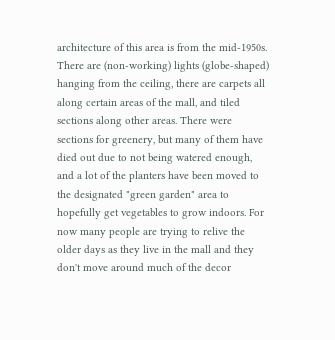architecture of this area is from the mid-1950s. There are (non-working) lights (globe-shaped) hanging from the ceiling, there are carpets all along certain areas of the mall, and tiled sections along other areas. There were sections for greenery, but many of them have died out due to not being watered enough, and a lot of the planters have been moved to the designated "green garden" area to hopefully get vegetables to grow indoors. For now many people are trying to relive the older days as they live in the mall and they don't move around much of the decor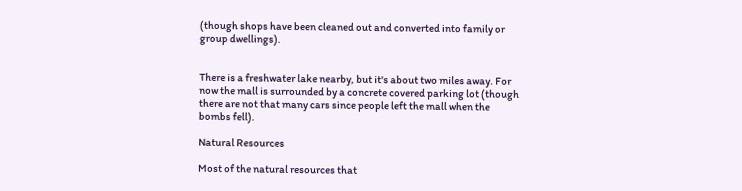(though shops have been cleaned out and converted into family or group dwellings).


There is a freshwater lake nearby, but it's about two miles away. For now the mall is surrounded by a concrete covered parking lot (though there are not that many cars since people left the mall when the bombs fell).

Natural Resources

Most of the natural resources that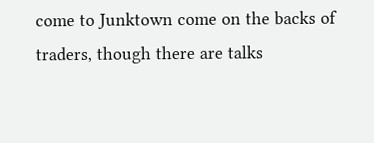come to Junktown come on the backs of traders, though there are talks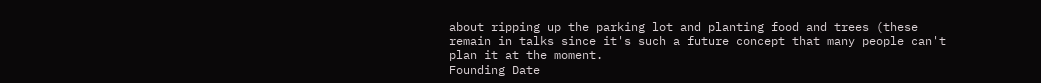about ripping up the parking lot and planting food and trees (these remain in talks since it's such a future concept that many people can't plan it at the moment.
Founding Date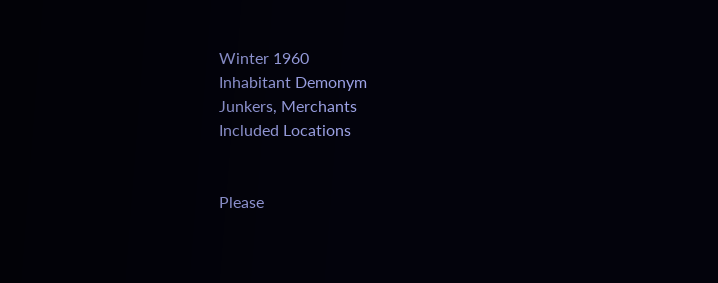Winter 1960
Inhabitant Demonym
Junkers, Merchants
Included Locations


Please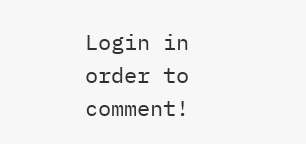Login in order to comment!